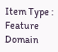Item Type : Feature
Domain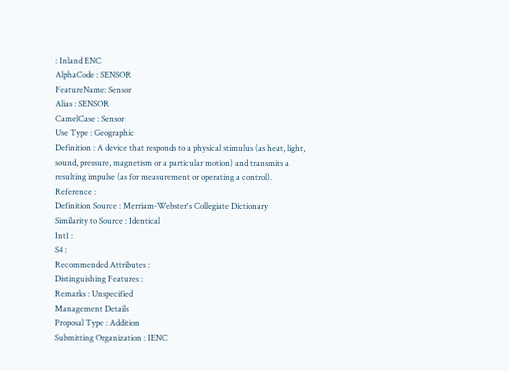: Inland ENC
AlphaCode : SENSOR
FeatureName: Sensor
Alias : SENSOR
CamelCase : Sensor
Use Type : Geographic
Definition : A device that responds to a physical stimulus (as heat, light, sound, pressure, magnetism or a particular motion) and transmits a resulting impulse (as for measurement or operating a control).
Reference :
Definition Source : Merriam-Webster's Collegiate Dictionary
Similarity to Source : Identical
Int1 :
S4 :
Recommended Attributes :
Distinguishing Features :
Remarks : Unspecified
Management Details
Proposal Type : Addition
Submitting Organization : IENC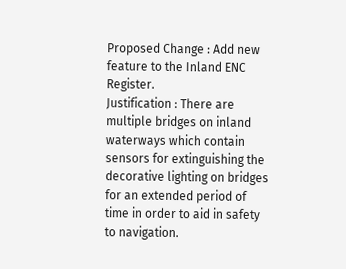Proposed Change : Add new feature to the Inland ENC Register.
Justification : There are multiple bridges on inland waterways which contain sensors for extinguishing the decorative lighting on bridges for an extended period of time in order to aid in safety to navigation.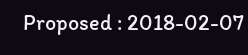Proposed : 2018-02-07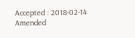Accepted : 2018-02-14
Amended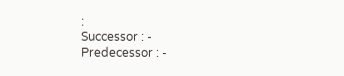:
Successor : -
Predecessor : -